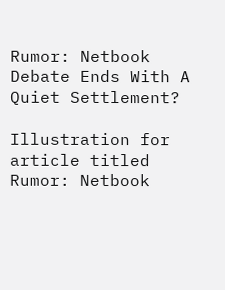Rumor: Netbook Debate Ends With A Quiet Settlement?

Illustration for article titled Rumor: Netbook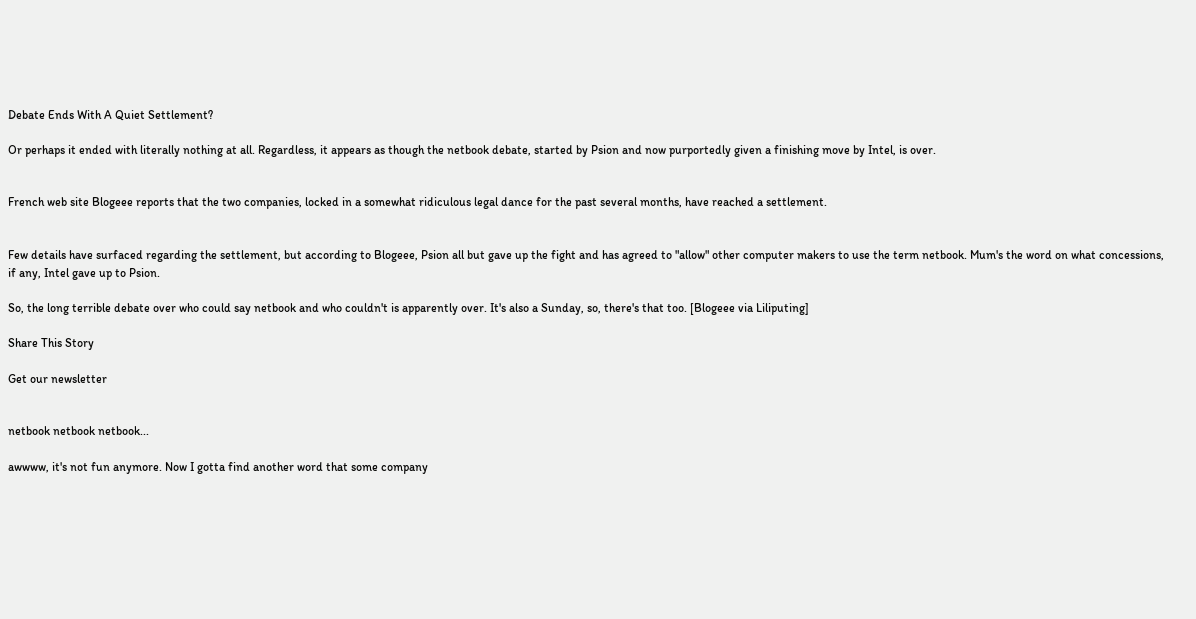Debate Ends With A Quiet Settlement?

Or perhaps it ended with literally nothing at all. Regardless, it appears as though the netbook debate, started by Psion and now purportedly given a finishing move by Intel, is over.


French web site Blogeee reports that the two companies, locked in a somewhat ridiculous legal dance for the past several months, have reached a settlement.


Few details have surfaced regarding the settlement, but according to Blogeee, Psion all but gave up the fight and has agreed to "allow" other computer makers to use the term netbook. Mum's the word on what concessions, if any, Intel gave up to Psion.

So, the long terrible debate over who could say netbook and who couldn't is apparently over. It's also a Sunday, so, there's that too. [Blogeee via Liliputing]

Share This Story

Get our newsletter


netbook netbook netbook...

awwww, it's not fun anymore. Now I gotta find another word that some company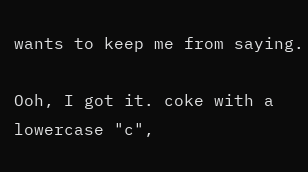wants to keep me from saying.

Ooh, I got it. coke with a lowercase "c",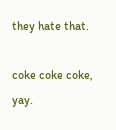they hate that.

coke coke coke, yay.